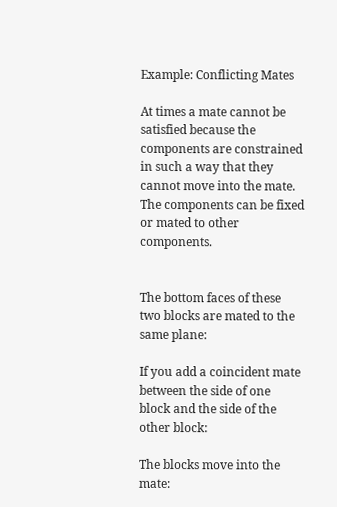Example: Conflicting Mates

At times a mate cannot be satisfied because the components are constrained in such a way that they cannot move into the mate. The components can be fixed or mated to other components.


The bottom faces of these two blocks are mated to the same plane:

If you add a coincident mate between the side of one block and the side of the other block:

The blocks move into the mate: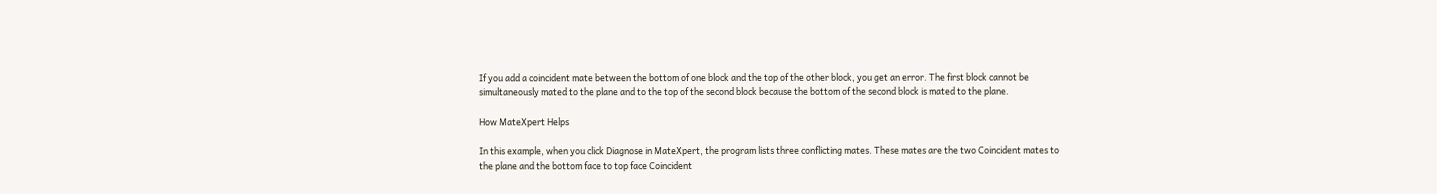If you add a coincident mate between the bottom of one block and the top of the other block, you get an error. The first block cannot be simultaneously mated to the plane and to the top of the second block because the bottom of the second block is mated to the plane.

How MateXpert Helps

In this example, when you click Diagnose in MateXpert, the program lists three conflicting mates. These mates are the two Coincident mates to the plane and the bottom face to top face Coincident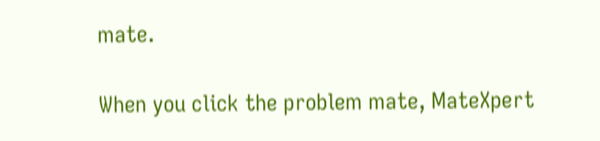mate.

When you click the problem mate, MateXpert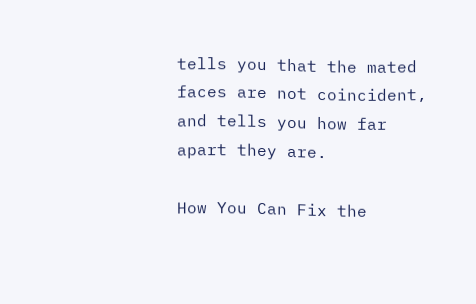tells you that the mated faces are not coincident, and tells you how far apart they are.

How You Can Fix the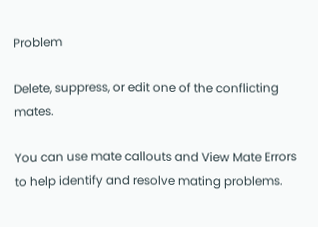Problem

Delete, suppress, or edit one of the conflicting mates.

You can use mate callouts and View Mate Errors to help identify and resolve mating problems.